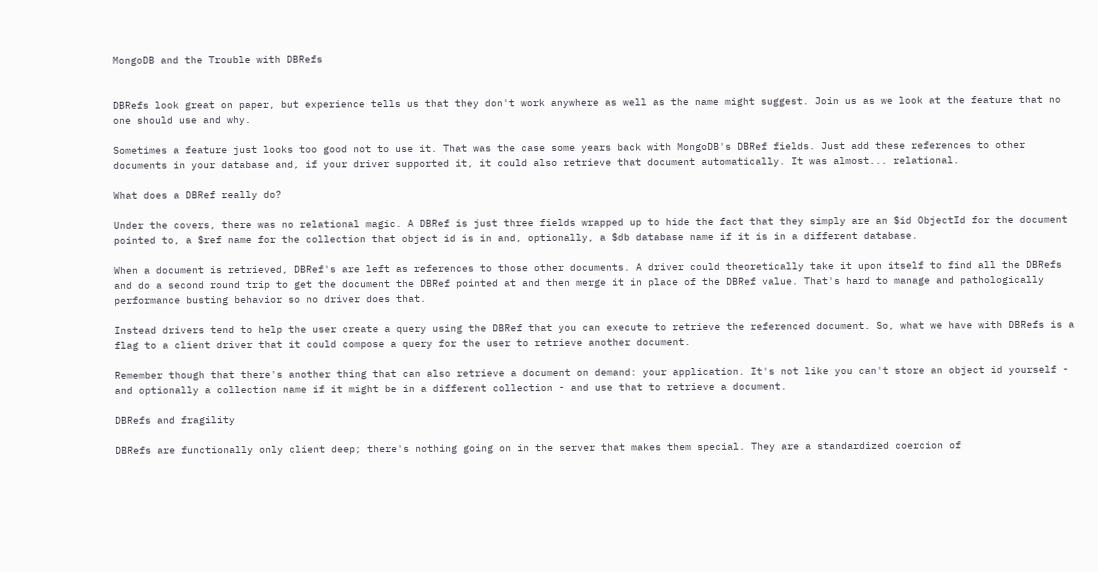MongoDB and the Trouble with DBRefs


DBRefs look great on paper, but experience tells us that they don't work anywhere as well as the name might suggest. Join us as we look at the feature that no one should use and why.

Sometimes a feature just looks too good not to use it. That was the case some years back with MongoDB's DBRef fields. Just add these references to other documents in your database and, if your driver supported it, it could also retrieve that document automatically. It was almost... relational.

What does a DBRef really do?

Under the covers, there was no relational magic. A DBRef is just three fields wrapped up to hide the fact that they simply are an $id ObjectId for the document pointed to, a $ref name for the collection that object id is in and, optionally, a $db database name if it is in a different database.

When a document is retrieved, DBRef's are left as references to those other documents. A driver could theoretically take it upon itself to find all the DBRefs and do a second round trip to get the document the DBRef pointed at and then merge it in place of the DBRef value. That's hard to manage and pathologically performance busting behavior so no driver does that.

Instead drivers tend to help the user create a query using the DBRef that you can execute to retrieve the referenced document. So, what we have with DBRefs is a flag to a client driver that it could compose a query for the user to retrieve another document.

Remember though that there's another thing that can also retrieve a document on demand: your application. It's not like you can't store an object id yourself - and optionally a collection name if it might be in a different collection - and use that to retrieve a document.

DBRefs and fragility

DBRefs are functionally only client deep; there's nothing going on in the server that makes them special. They are a standardized coercion of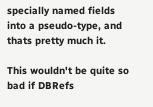specially named fields into a pseudo-type, and thats pretty much it.

This wouldn't be quite so bad if DBRefs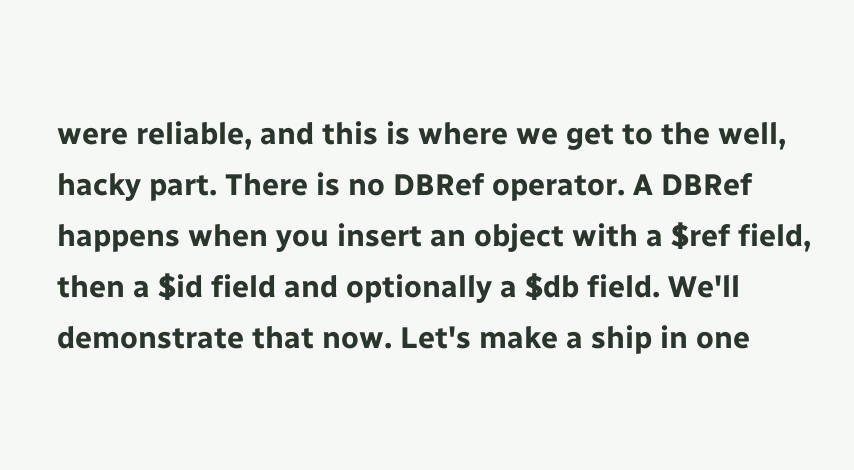were reliable, and this is where we get to the well, hacky part. There is no DBRef operator. A DBRef happens when you insert an object with a $ref field, then a $id field and optionally a $db field. We'll demonstrate that now. Let's make a ship in one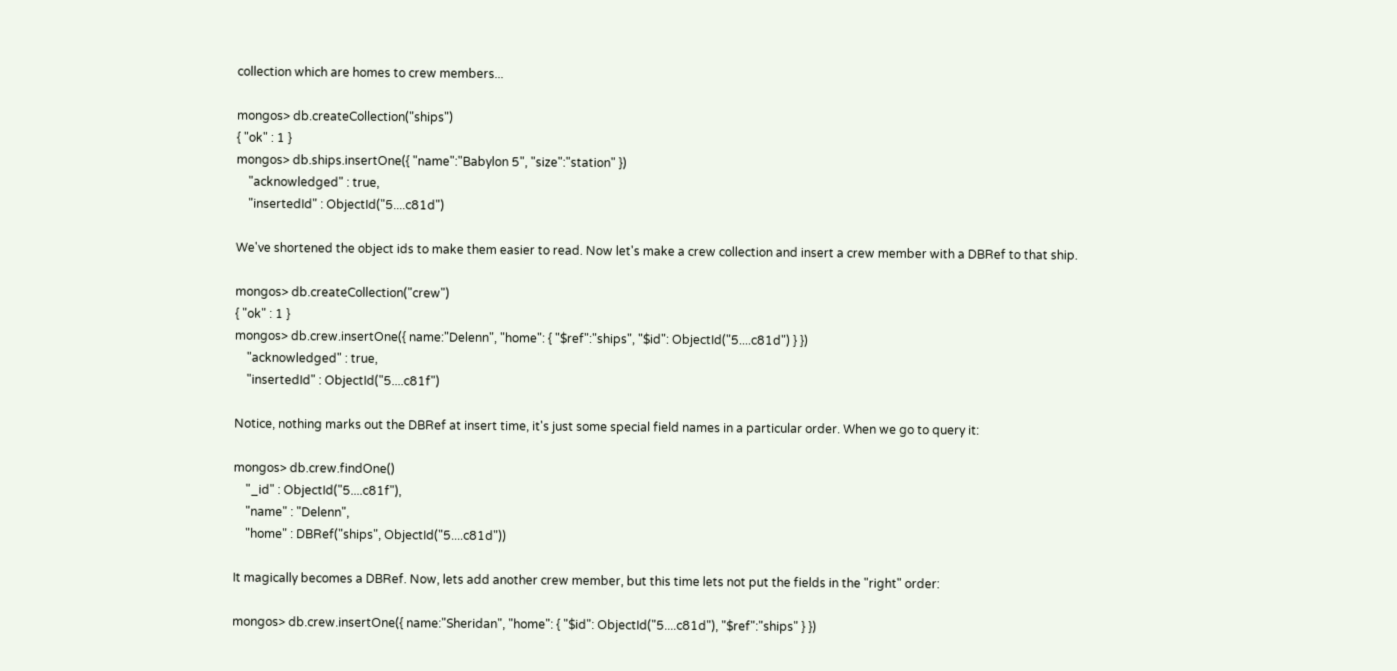collection which are homes to crew members...

mongos> db.createCollection("ships")
{ "ok" : 1 }
mongos> db.ships.insertOne({ "name":"Babylon 5", "size":"station" })
    "acknowledged" : true,
    "insertedId" : ObjectId("5....c81d")

We've shortened the object ids to make them easier to read. Now let's make a crew collection and insert a crew member with a DBRef to that ship.

mongos> db.createCollection("crew")
{ "ok" : 1 }
mongos> db.crew.insertOne({ name:"Delenn", "home": { "$ref":"ships", "$id": ObjectId("5....c81d") } })
    "acknowledged" : true,
    "insertedId" : ObjectId("5....c81f")

Notice, nothing marks out the DBRef at insert time, it's just some special field names in a particular order. When we go to query it:

mongos> db.crew.findOne()
    "_id" : ObjectId("5....c81f"),
    "name" : "Delenn",
    "home" : DBRef("ships", ObjectId("5....c81d"))

It magically becomes a DBRef. Now, lets add another crew member, but this time lets not put the fields in the "right" order:

mongos> db.crew.insertOne({ name:"Sheridan", "home": { "$id": ObjectId("5....c81d"), "$ref":"ships" } })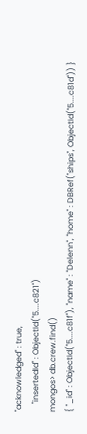"acknowledged" : true,
    "insertedId" : ObjectId("5....c821")
mongos> db.crew.find()
{ "_id" : ObjectId("5....c81f"), "name" : "Delenn", "home" : DBRef("ships", ObjectId("5....c81d")) }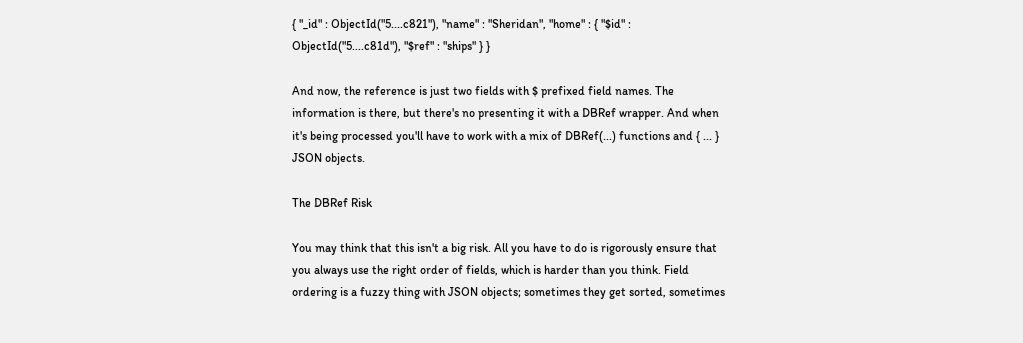{ "_id" : ObjectId("5....c821"), "name" : "Sheridan", "home" : { "$id" : ObjectId("5....c81d"), "$ref" : "ships" } }

And now, the reference is just two fields with $ prefixed field names. The information is there, but there's no presenting it with a DBRef wrapper. And when it's being processed you'll have to work with a mix of DBRef(...) functions and { ... } JSON objects.

The DBRef Risk

You may think that this isn't a big risk. All you have to do is rigorously ensure that you always use the right order of fields, which is harder than you think. Field ordering is a fuzzy thing with JSON objects; sometimes they get sorted, sometimes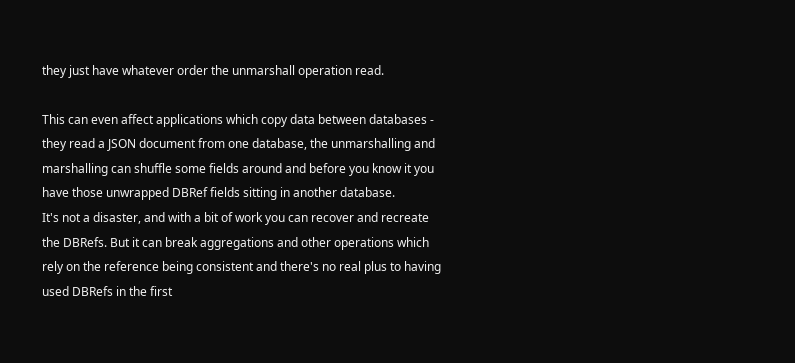they just have whatever order the unmarshall operation read.

This can even affect applications which copy data between databases - they read a JSON document from one database, the unmarshalling and marshalling can shuffle some fields around and before you know it you have those unwrapped DBRef fields sitting in another database.
It's not a disaster, and with a bit of work you can recover and recreate the DBRefs. But it can break aggregations and other operations which rely on the reference being consistent and there's no real plus to having used DBRefs in the first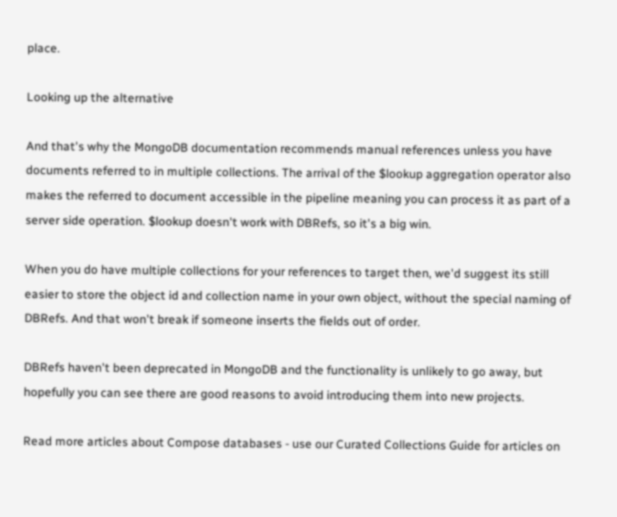place.

Looking up the alternative

And that's why the MongoDB documentation recommends manual references unless you have documents referred to in multiple collections. The arrival of the $lookup aggregation operator also makes the referred to document accessible in the pipeline meaning you can process it as part of a server side operation. $lookup doesn't work with DBRefs, so it's a big win.

When you do have multiple collections for your references to target then, we'd suggest its still easier to store the object id and collection name in your own object, without the special naming of DBRefs. And that won't break if someone inserts the fields out of order.

DBRefs haven't been deprecated in MongoDB and the functionality is unlikely to go away, but hopefully you can see there are good reasons to avoid introducing them into new projects.

Read more articles about Compose databases - use our Curated Collections Guide for articles on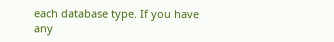each database type. If you have any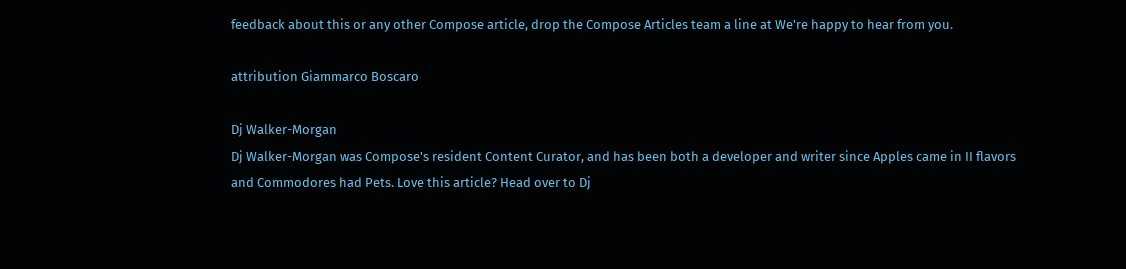feedback about this or any other Compose article, drop the Compose Articles team a line at We're happy to hear from you.

attribution Giammarco Boscaro

Dj Walker-Morgan
Dj Walker-Morgan was Compose's resident Content Curator, and has been both a developer and writer since Apples came in II flavors and Commodores had Pets. Love this article? Head over to Dj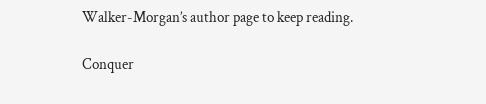Walker-Morgan’s author page to keep reading.

Conquer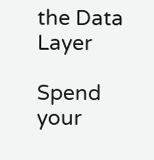the Data Layer

Spend your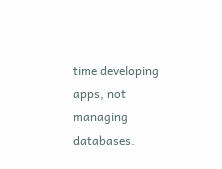time developing apps, not managing databases.